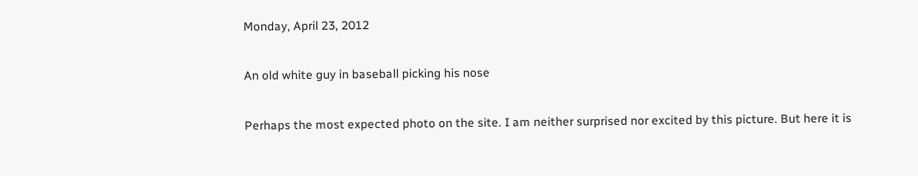Monday, April 23, 2012

An old white guy in baseball picking his nose

Perhaps the most expected photo on the site. I am neither surprised nor excited by this picture. But here it is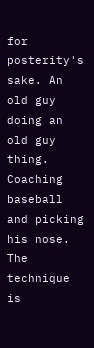for posterity's sake. An old guy doing an old guy thing. Coaching baseball and picking his nose. The technique is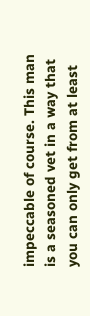impeccable of course. This man is a seasoned vet in a way that you can only get from at least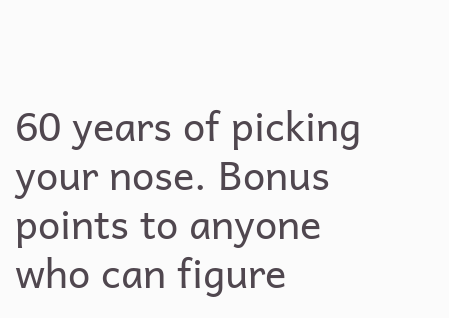60 years of picking your nose. Bonus points to anyone who can figure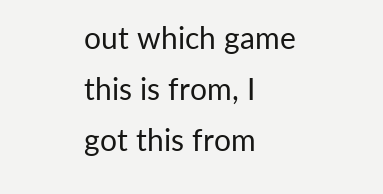out which game this is from, I got this from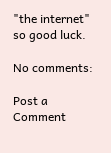"the internet" so good luck.

No comments:

Post a Comment